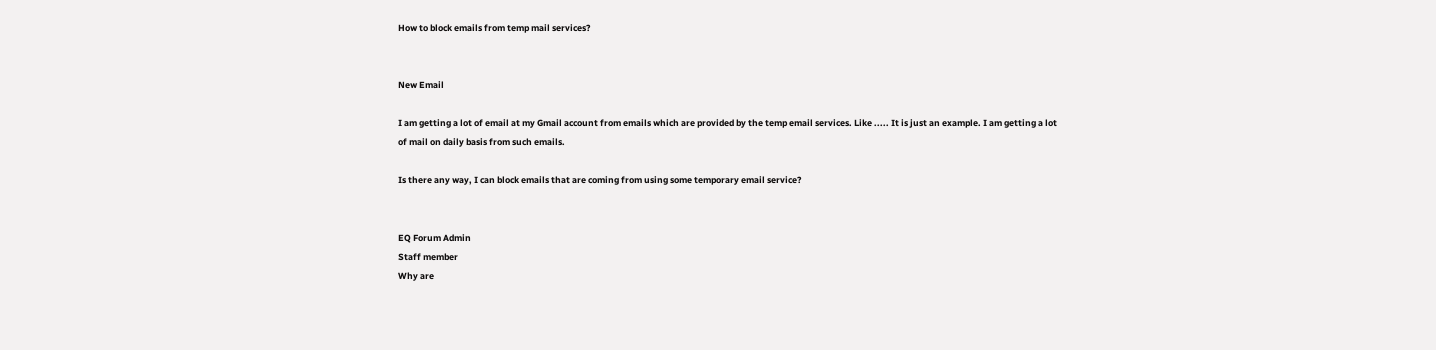How to block emails from temp mail services?


New Email

I am getting a lot of email at my Gmail account from emails which are provided by the temp email services. Like ..... It is just an example. I am getting a lot of mail on daily basis from such emails.

Is there any way, I can block emails that are coming from using some temporary email service?


EQ Forum Admin
Staff member
Why are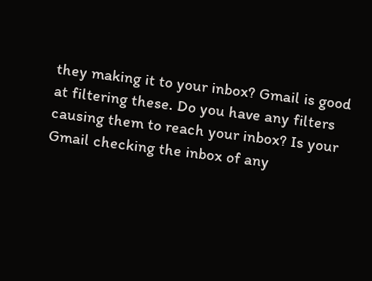they making it to your inbox? Gmail is good at filtering these. Do you have any filters causing them to reach your inbox? Is your Gmail checking the inbox of any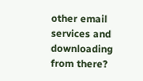other email services and downloading from there?